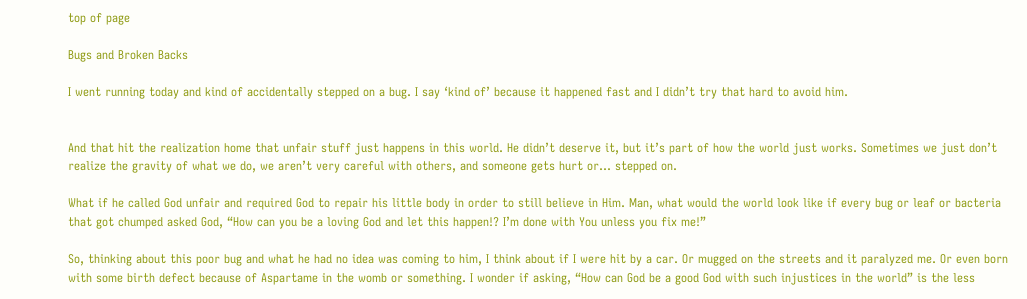top of page

Bugs and Broken Backs

I went running today and kind of accidentally stepped on a bug. I say ‘kind of’ because it happened fast and I didn’t try that hard to avoid him.


And that hit the realization home that unfair stuff just happens in this world. He didn’t deserve it, but it’s part of how the world just works. Sometimes we just don’t realize the gravity of what we do, we aren’t very careful with others, and someone gets hurt or… stepped on.

What if he called God unfair and required God to repair his little body in order to still believe in Him. Man, what would the world look like if every bug or leaf or bacteria that got chumped asked God, “How can you be a loving God and let this happen!? I’m done with You unless you fix me!”

So, thinking about this poor bug and what he had no idea was coming to him, I think about if I were hit by a car. Or mugged on the streets and it paralyzed me. Or even born with some birth defect because of Aspartame in the womb or something. I wonder if asking, “How can God be a good God with such injustices in the world” is the less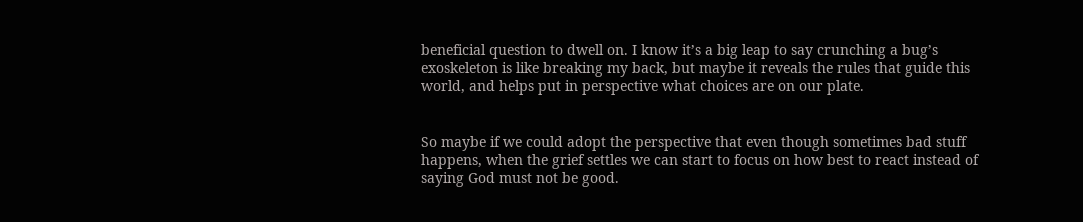beneficial question to dwell on. I know it’s a big leap to say crunching a bug’s exoskeleton is like breaking my back, but maybe it reveals the rules that guide this world, and helps put in perspective what choices are on our plate.


So maybe if we could adopt the perspective that even though sometimes bad stuff happens, when the grief settles we can start to focus on how best to react instead of saying God must not be good.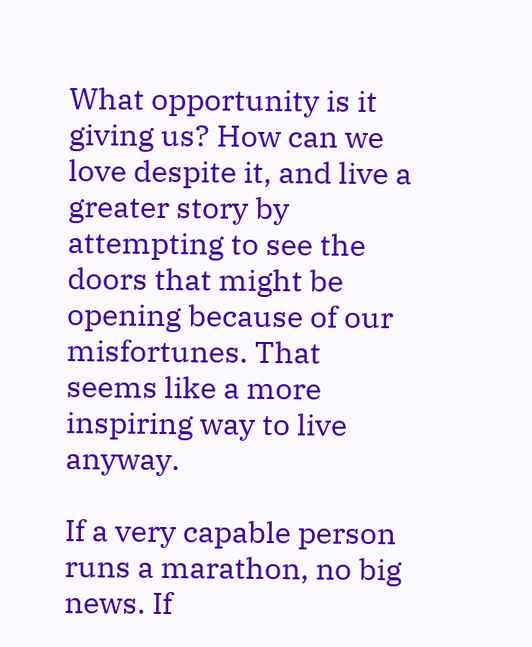What opportunity is it giving us? How can we love despite it, and live a greater story by attempting to see the doors that might be opening because of our misfortunes. That seems like a more inspiring way to live anyway.

If a very capable person runs a marathon, no big news. If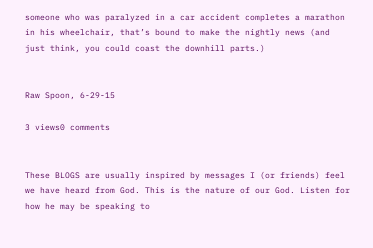someone who was paralyzed in a car accident completes a marathon in his wheelchair, that’s bound to make the nightly news (and just think, you could coast the downhill parts.)


Raw Spoon, 6-29-15

3 views0 comments


These BLOGS are usually inspired by messages I (or friends) feel we have heard from God. This is the nature of our God. Listen for how he may be speaking to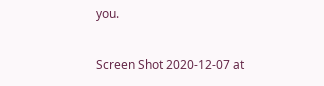you.

Screen Shot 2020-12-07 at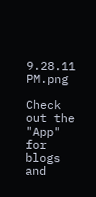9.28.11 PM.png

Check out the "App" for blogs and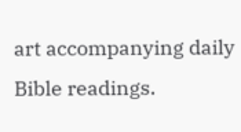art accompanying daily Bible readings.